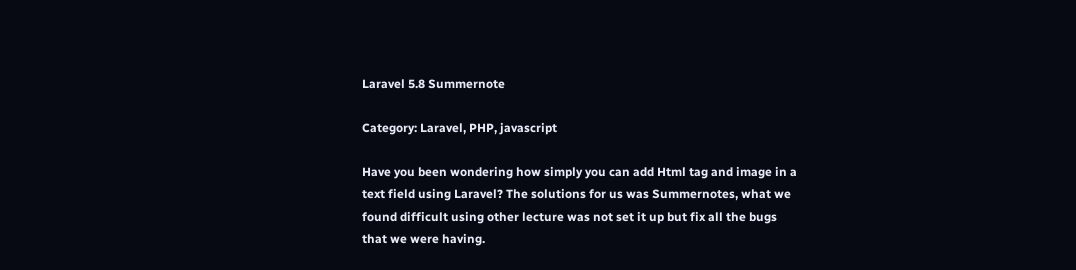Laravel 5.8 Summernote

Category: Laravel, PHP, javascript

Have you been wondering how simply you can add Html tag and image in a text field using Laravel? The solutions for us was Summernotes, what we found difficult using other lecture was not set it up but fix all the bugs that we were having.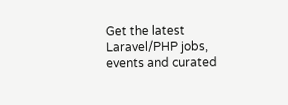Get the latest Laravel/PHP jobs, events and curated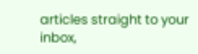articles straight to your inbox,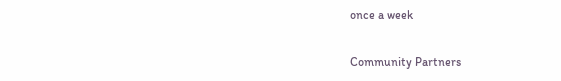once a week

Community Partners